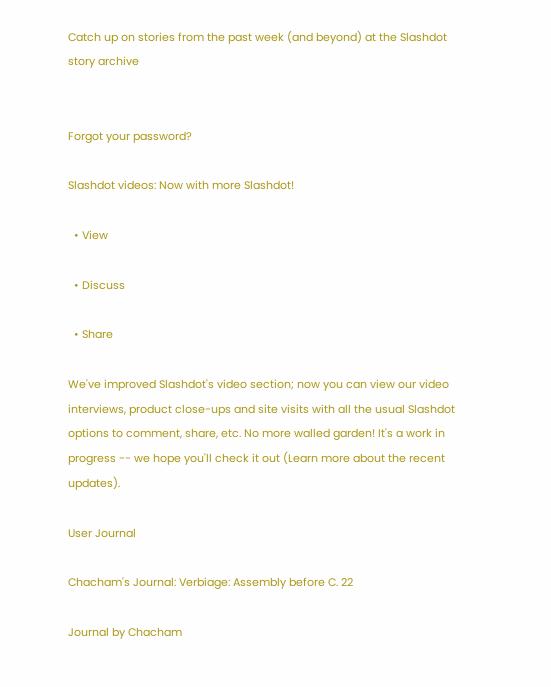Catch up on stories from the past week (and beyond) at the Slashdot story archive


Forgot your password?

Slashdot videos: Now with more Slashdot!

  • View

  • Discuss

  • Share

We've improved Slashdot's video section; now you can view our video interviews, product close-ups and site visits with all the usual Slashdot options to comment, share, etc. No more walled garden! It's a work in progress -- we hope you'll check it out (Learn more about the recent updates).

User Journal

Chacham's Journal: Verbiage: Assembly before C. 22

Journal by Chacham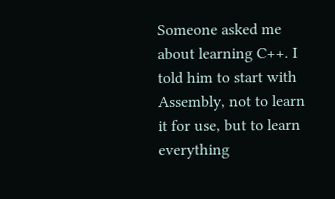Someone asked me about learning C++. I told him to start with Assembly, not to learn it for use, but to learn everything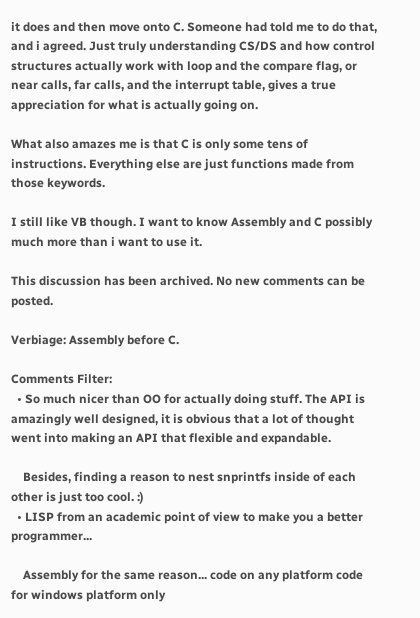it does and then move onto C. Someone had told me to do that, and i agreed. Just truly understanding CS/DS and how control structures actually work with loop and the compare flag, or near calls, far calls, and the interrupt table, gives a true appreciation for what is actually going on.

What also amazes me is that C is only some tens of instructions. Everything else are just functions made from those keywords.

I still like VB though. I want to know Assembly and C possibly much more than i want to use it.

This discussion has been archived. No new comments can be posted.

Verbiage: Assembly before C.

Comments Filter:
  • So much nicer than OO for actually doing stuff. The API is amazingly well designed, it is obvious that a lot of thought went into making an API that flexible and expandable.

    Besides, finding a reason to nest snprintfs inside of each other is just too cool. :)
  • LISP from an academic point of view to make you a better programmer...

    Assembly for the same reason... code on any platform code for windows platform only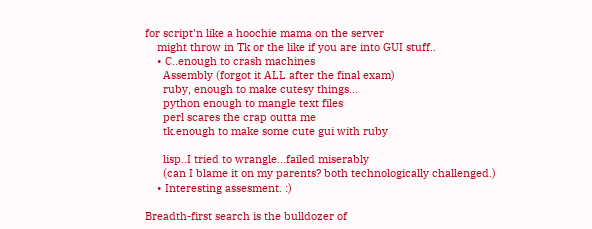for script'n like a hoochie mama on the server
    might throw in Tk or the like if you are into GUI stuff..
    • C..enough to crash machines
      Assembly (forgot it ALL after the final exam)
      ruby, enough to make cutesy things...
      python enough to mangle text files
      perl scares the crap outta me
      tk.enough to make some cute gui with ruby

      lisp..I tried to wrangle...failed miserably
      (can I blame it on my parents? both technologically challenged.)
    • Interesting assesment. :)

Breadth-first search is the bulldozer of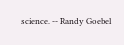science. -- Randy Goebel